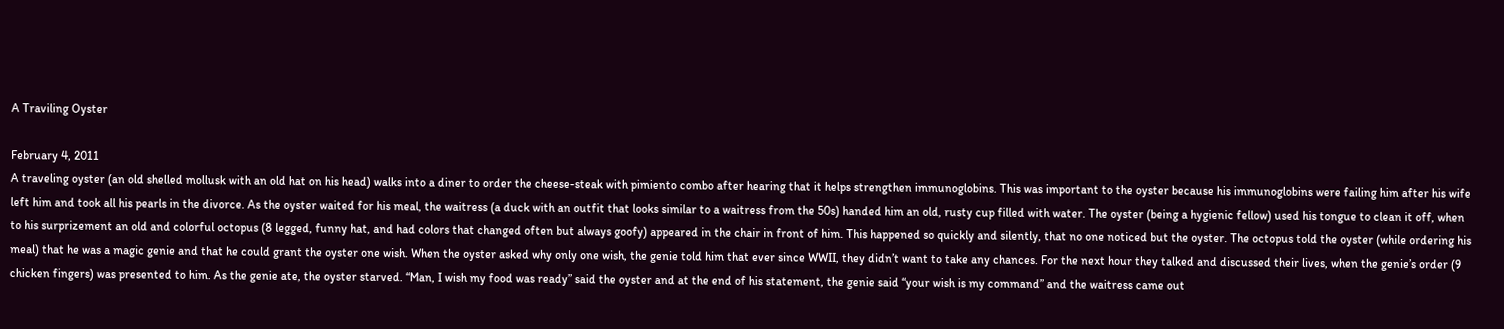A Traviling Oyster

February 4, 2011
A traveling oyster (an old shelled mollusk with an old hat on his head) walks into a diner to order the cheese-steak with pimiento combo after hearing that it helps strengthen immunoglobins. This was important to the oyster because his immunoglobins were failing him after his wife left him and took all his pearls in the divorce. As the oyster waited for his meal, the waitress (a duck with an outfit that looks similar to a waitress from the 50s) handed him an old, rusty cup filled with water. The oyster (being a hygienic fellow) used his tongue to clean it off, when to his surprizement an old and colorful octopus (8 legged, funny hat, and had colors that changed often but always goofy) appeared in the chair in front of him. This happened so quickly and silently, that no one noticed but the oyster. The octopus told the oyster (while ordering his meal) that he was a magic genie and that he could grant the oyster one wish. When the oyster asked why only one wish, the genie told him that ever since WWII, they didn’t want to take any chances. For the next hour they talked and discussed their lives, when the genie’s order (9 chicken fingers) was presented to him. As the genie ate, the oyster starved. “Man, I wish my food was ready” said the oyster and at the end of his statement, the genie said “your wish is my command” and the waitress came out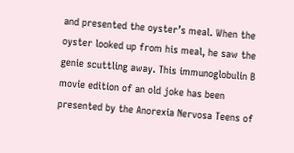and presented the oyster’s meal. When the oyster looked up from his meal, he saw the genie scuttling away. This immunoglobulin B movie edition of an old joke has been presented by the Anorexia Nervosa Teens of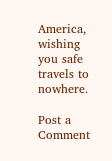America, wishing you safe travels to nowhere.

Post a Comment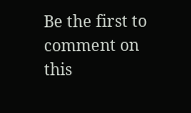Be the first to comment on this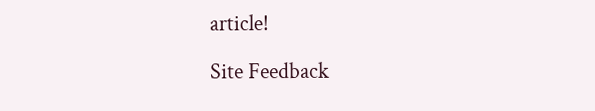article!

Site Feedback